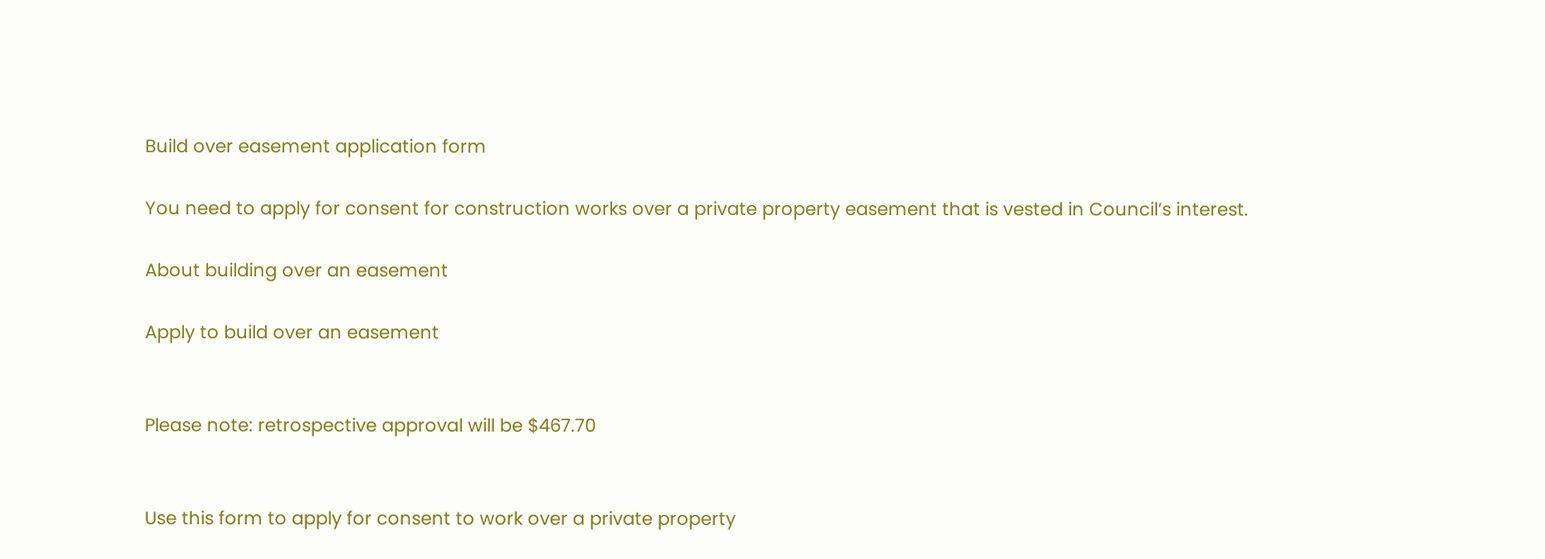Build over easement application form

You need to apply for consent for construction works over a private property easement that is vested in Council’s interest.

About building over an easement

Apply to build over an easement


Please note: retrospective approval will be $467.70


Use this form to apply for consent to work over a private property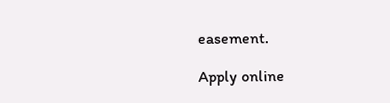easement.

Apply online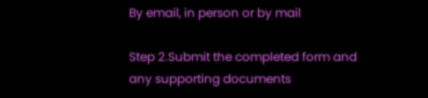By email, in person or by mail

Step 2.Submit the completed form and any supporting documents